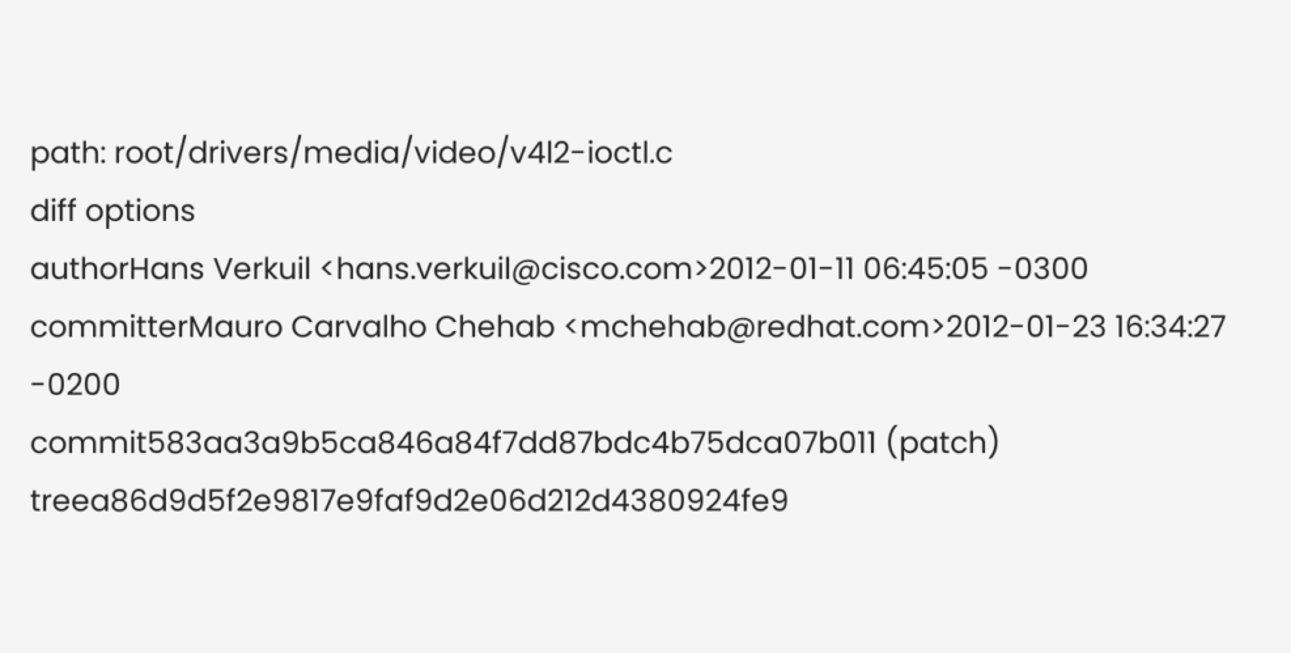path: root/drivers/media/video/v4l2-ioctl.c
diff options
authorHans Verkuil <hans.verkuil@cisco.com>2012-01-11 06:45:05 -0300
committerMauro Carvalho Chehab <mchehab@redhat.com>2012-01-23 16:34:27 -0200
commit583aa3a9b5ca846a84f7dd87bdc4b75dca07b011 (patch)
treea86d9d5f2e9817e9faf9d2e06d212d4380924fe9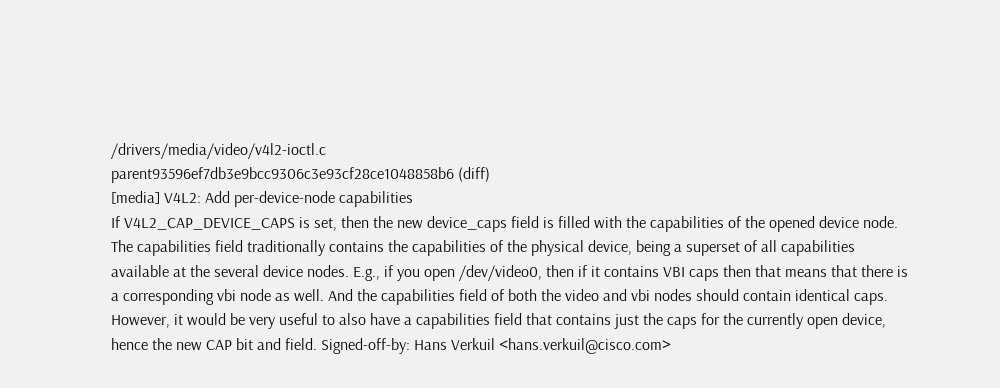/drivers/media/video/v4l2-ioctl.c
parent93596ef7db3e9bcc9306c3e93cf28ce1048858b6 (diff)
[media] V4L2: Add per-device-node capabilities
If V4L2_CAP_DEVICE_CAPS is set, then the new device_caps field is filled with the capabilities of the opened device node. The capabilities field traditionally contains the capabilities of the physical device, being a superset of all capabilities available at the several device nodes. E.g., if you open /dev/video0, then if it contains VBI caps then that means that there is a corresponding vbi node as well. And the capabilities field of both the video and vbi nodes should contain identical caps. However, it would be very useful to also have a capabilities field that contains just the caps for the currently open device, hence the new CAP bit and field. Signed-off-by: Hans Verkuil <hans.verkuil@cisco.com>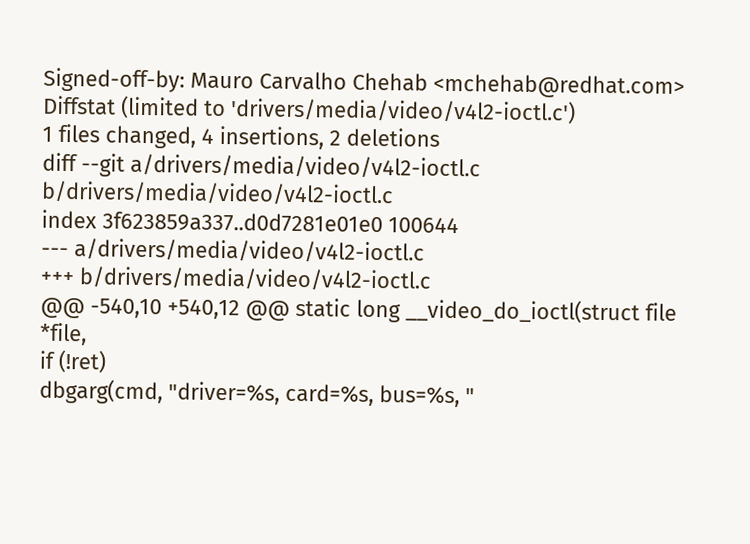Signed-off-by: Mauro Carvalho Chehab <mchehab@redhat.com>
Diffstat (limited to 'drivers/media/video/v4l2-ioctl.c')
1 files changed, 4 insertions, 2 deletions
diff --git a/drivers/media/video/v4l2-ioctl.c b/drivers/media/video/v4l2-ioctl.c
index 3f623859a337..d0d7281e01e0 100644
--- a/drivers/media/video/v4l2-ioctl.c
+++ b/drivers/media/video/v4l2-ioctl.c
@@ -540,10 +540,12 @@ static long __video_do_ioctl(struct file *file,
if (!ret)
dbgarg(cmd, "driver=%s, card=%s, bus=%s, "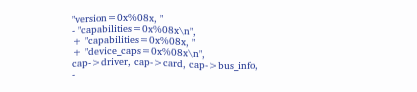"version=0x%08x, "
- "capabilities=0x%08x\n",
+ "capabilities=0x%08x, "
+ "device_caps=0x%08x\n",
cap->driver, cap->card, cap->bus_info,
-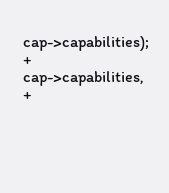cap->capabilities);
+ cap->capabilities,
+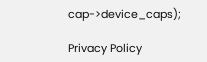cap->device_caps);

Privacy Policy